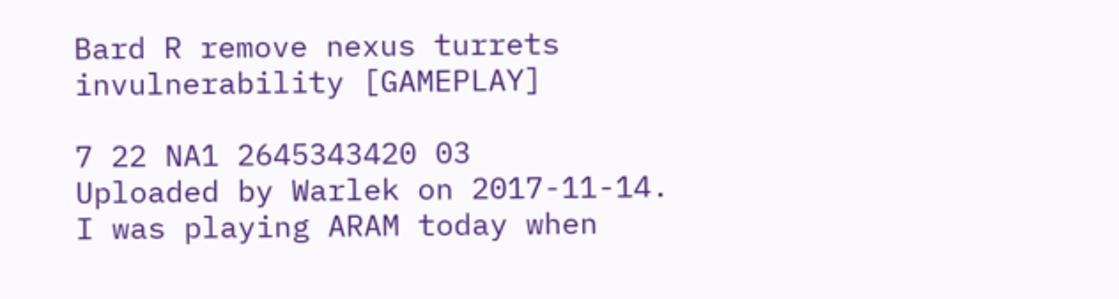Bard R remove nexus turrets invulnerability [GAMEPLAY]

7 22 NA1 2645343420 03
Uploaded by Warlek on 2017-11-14.
I was playing ARAM today when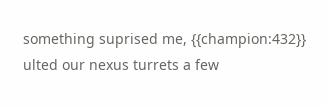something suprised me, {{champion:432}} ulted our nexus turrets a few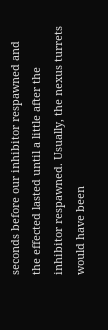seconds before our inhibitor respawned and the effected lasted until a little after the inhibitor respawned. Usually, the nexus turrets would have been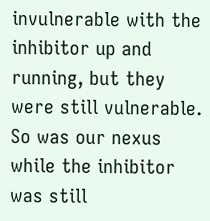invulnerable with the inhibitor up and running, but they were still vulnerable. So was our nexus while the inhibitor was still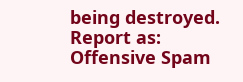being destroyed.
Report as:
Offensive Spam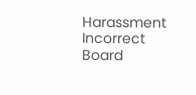Harassment Incorrect Board